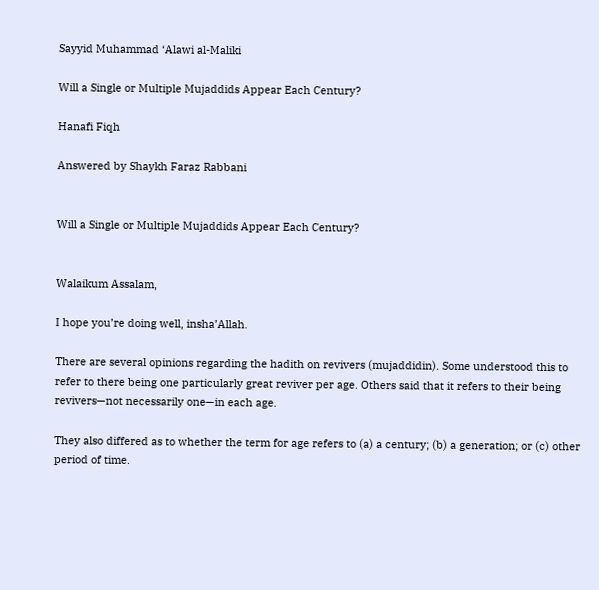Sayyid Muhammad ‘Alawi al-Maliki

Will a Single or Multiple Mujaddids Appear Each Century?

Hanafi Fiqh

Answered by Shaykh Faraz Rabbani


Will a Single or Multiple Mujaddids Appear Each Century?


Walaikum Assalam,

I hope you’re doing well, insha’Allah.

There are several opinions regarding the hadith on revivers (mujaddidin). Some understood this to refer to there being one particularly great reviver per age. Others said that it refers to their being revivers—not necessarily one—in each age.

They also differed as to whether the term for age refers to (a) a century; (b) a generation; or (c) other period of time.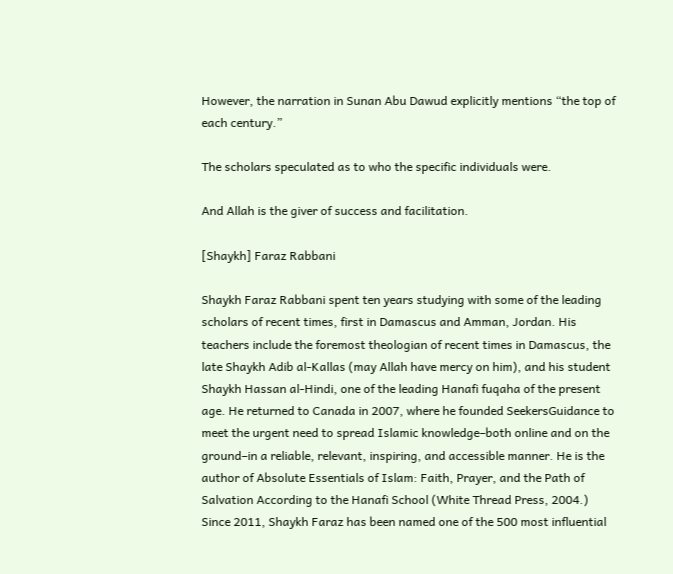However, the narration in Sunan Abu Dawud explicitly mentions “the top of each century.”

The scholars speculated as to who the specific individuals were.

And Allah is the giver of success and facilitation.

[Shaykh] Faraz Rabbani

Shaykh Faraz Rabbani spent ten years studying with some of the leading scholars of recent times, first in Damascus and Amman, Jordan. His teachers include the foremost theologian of recent times in Damascus, the late Shaykh Adib al-Kallas (may Allah have mercy on him), and his student Shaykh Hassan al-Hindi, one of the leading Hanafi fuqaha of the present age. He returned to Canada in 2007, where he founded SeekersGuidance to meet the urgent need to spread Islamic knowledge–both online and on the ground–in a reliable, relevant, inspiring, and accessible manner. He is the author of Absolute Essentials of Islam: Faith, Prayer, and the Path of Salvation According to the Hanafi School (White Thread Press, 2004.) Since 2011, Shaykh Faraz has been named one of the 500 most influential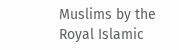Muslims by the Royal Islamic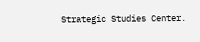Strategic Studies Center.